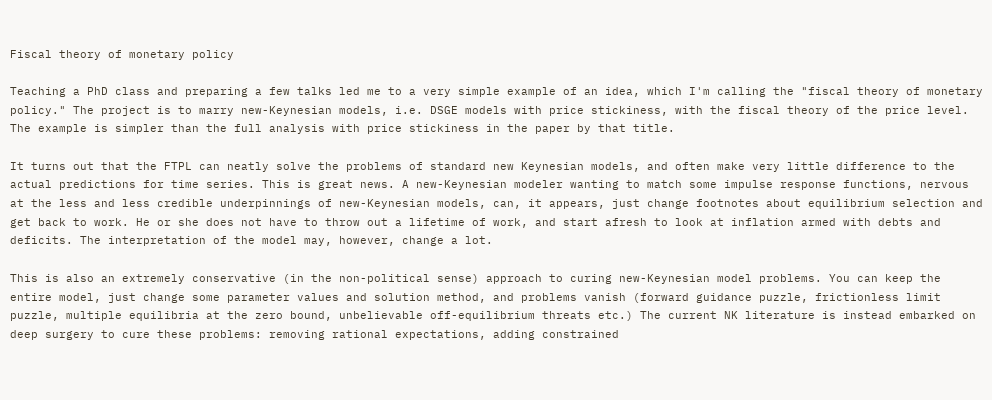Fiscal theory of monetary policy

Teaching a PhD class and preparing a few talks led me to a very simple example of an idea, which I'm calling the "fiscal theory of monetary policy." The project is to marry new-Keynesian models, i.e. DSGE models with price stickiness, with the fiscal theory of the price level. The example is simpler than the full analysis with price stickiness in the paper by that title.

It turns out that the FTPL can neatly solve the problems of standard new Keynesian models, and often make very little difference to the actual predictions for time series. This is great news. A new-Keynesian modeler wanting to match some impulse response functions, nervous at the less and less credible underpinnings of new-Keynesian models, can, it appears, just change footnotes about equilibrium selection and get back to work. He or she does not have to throw out a lifetime of work, and start afresh to look at inflation armed with debts and deficits. The interpretation of the model may, however, change a lot.

This is also an extremely conservative (in the non-political sense) approach to curing new-Keynesian model problems. You can keep the entire model, just change some parameter values and solution method, and problems vanish (forward guidance puzzle, frictionless limit puzzle, multiple equilibria at the zero bound, unbelievable off-equilibrium threats etc.) The current NK literature is instead embarked on deep surgery to cure these problems: removing rational expectations, adding constrained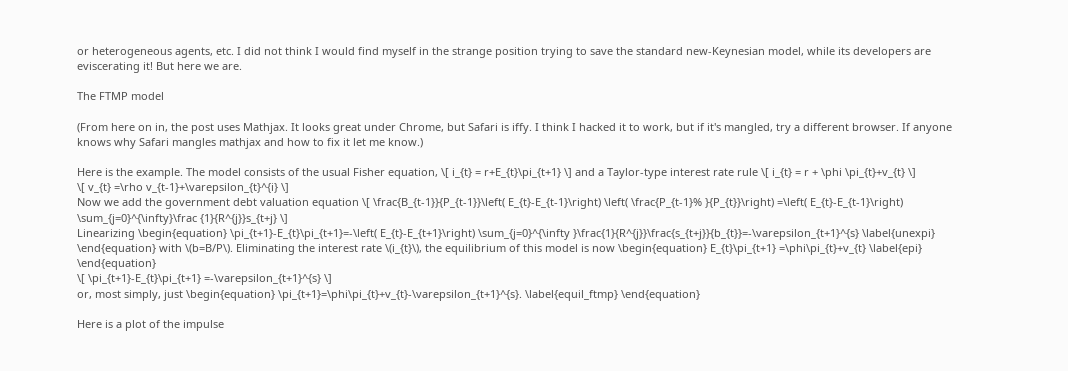or heterogeneous agents, etc. I did not think I would find myself in the strange position trying to save the standard new-Keynesian model, while its developers are eviscerating it! But here we are.

The FTMP model

(From here on in, the post uses Mathjax. It looks great under Chrome, but Safari is iffy. I think I hacked it to work, but if it's mangled, try a different browser. If anyone knows why Safari mangles mathjax and how to fix it let me know.)

Here is the example. The model consists of the usual Fisher equation, \[ i_{t} = r+E_{t}\pi_{t+1} \] and a Taylor-type interest rate rule \[ i_{t} = r + \phi \pi_{t}+v_{t} \]
\[ v_{t} =\rho v_{t-1}+\varepsilon_{t}^{i} \]
Now we add the government debt valuation equation \[ \frac{B_{t-1}}{P_{t-1}}\left( E_{t}-E_{t-1}\right) \left( \frac{P_{t-1}% }{P_{t}}\right) =\left( E_{t}-E_{t-1}\right) \sum_{j=0}^{\infty}\frac {1}{R^{j}}s_{t+j} \]
Linearizing \begin{equation} \pi_{t+1}-E_{t}\pi_{t+1}=-\left( E_{t}-E_{t+1}\right) \sum_{j=0}^{\infty }\frac{1}{R^{j}}\frac{s_{t+j}}{b_{t}}=-\varepsilon_{t+1}^{s} \label{unexpi} \end{equation} with \(b=B/P\). Eliminating the interest rate \(i_{t}\), the equilibrium of this model is now \begin{equation} E_{t}\pi_{t+1} =\phi\pi_{t}+v_{t} \label{epi} \end{equation}
\[ \pi_{t+1}-E_{t}\pi_{t+1} =-\varepsilon_{t+1}^{s} \]
or, most simply, just \begin{equation} \pi_{t+1}=\phi\pi_{t}+v_{t}-\varepsilon_{t+1}^{s}. \label{equil_ftmp} \end{equation}

Here is a plot of the impulse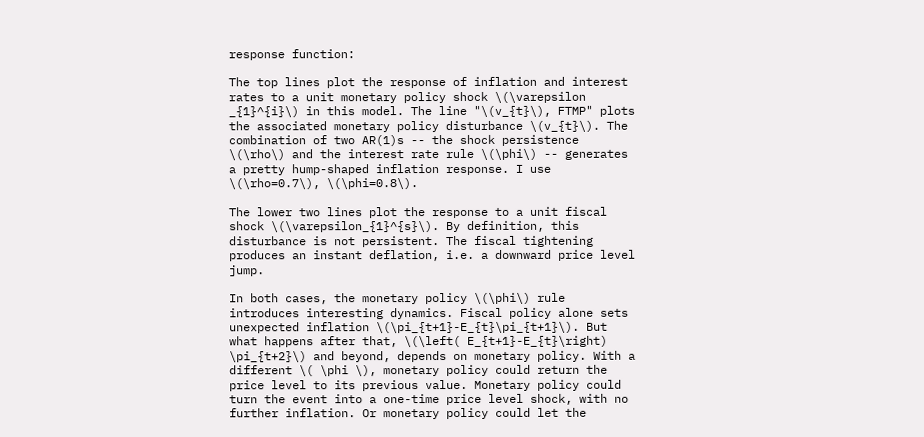response function:

The top lines plot the response of inflation and interest rates to a unit monetary policy shock \(\varepsilon _{1}^{i}\) in this model. The line "\(v_{t}\), FTMP" plots the associated monetary policy disturbance \(v_{t}\). The combination of two AR(1)s -- the shock persistence \(\rho\) and the interest rate rule \(\phi\) -- generates a pretty hump-shaped inflation response. I use \(\rho=0.7\), \(\phi=0.8\).

The lower two lines plot the response to a unit fiscal shock \(\varepsilon_{1}^{s}\). By definition, this disturbance is not persistent. The fiscal tightening produces an instant deflation, i.e. a downward price level jump.

In both cases, the monetary policy \(\phi\) rule introduces interesting dynamics. Fiscal policy alone sets unexpected inflation \(\pi_{t+1}-E_{t}\pi_{t+1}\). But what happens after that, \(\left( E_{t+1}-E_{t}\right) \pi_{t+2}\) and beyond, depends on monetary policy. With a different \( \phi \), monetary policy could return the price level to its previous value. Monetary policy could turn the event into a one-time price level shock, with no further inflation. Or monetary policy could let the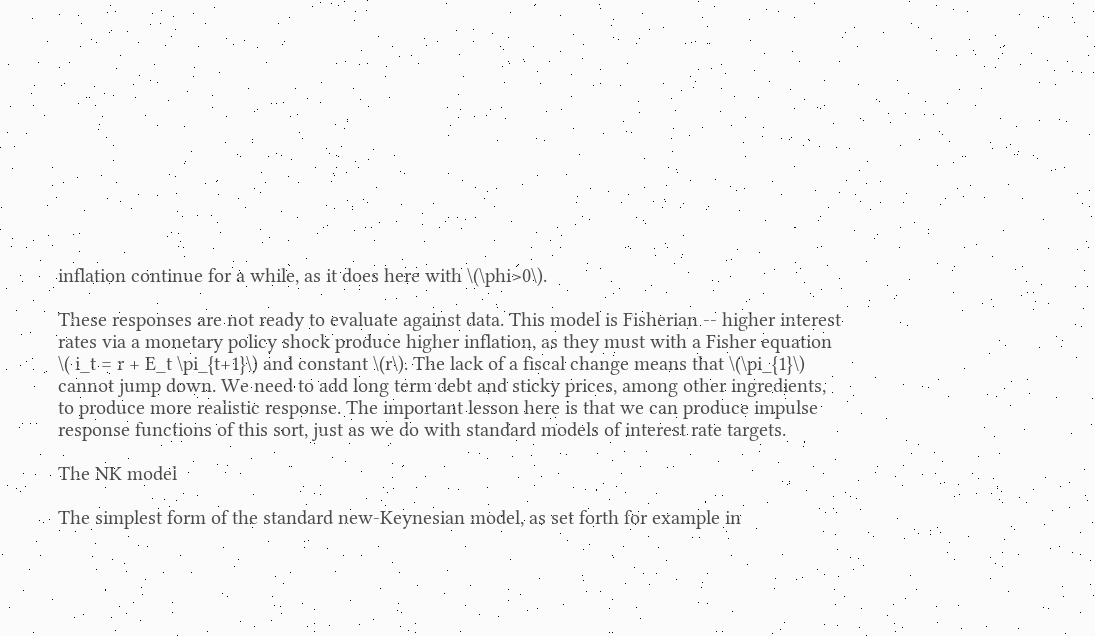inflation continue for a while, as it does here with \(\phi>0\).

These responses are not ready to evaluate against data. This model is Fisherian -- higher interest rates via a monetary policy shock produce higher inflation, as they must with a Fisher equation \( i_t = r + E_t \pi_{t+1}\) and constant \(r\). The lack of a fiscal change means that \(\pi_{1}\) cannot jump down. We need to add long term debt and sticky prices, among other ingredients, to produce more realistic response. The important lesson here is that we can produce impulse response functions of this sort, just as we do with standard models of interest rate targets.

The NK model

The simplest form of the standard new-Keynesian model, as set forth for example in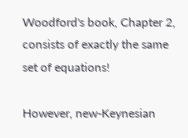Woodford's book, Chapter 2, consists of exactly the same set of equations!

However, new-Keynesian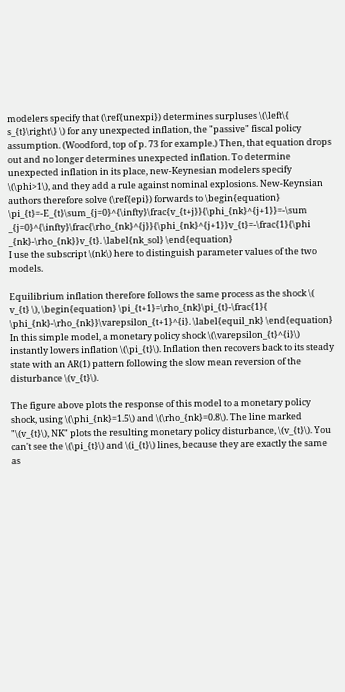modelers specify that (\ref{unexpi}) determines surpluses \(\left\{ s_{t}\right\} \) for any unexpected inflation, the "passive" fiscal policy assumption. (Woodford, top of p. 73 for example.) Then, that equation drops out and no longer determines unexpected inflation. To determine unexpected inflation in its place, new-Keynesian modelers specify \(\phi>1\), and they add a rule against nominal explosions. New-Keynsian authors therefore solve (\ref{epi}) forwards to \begin{equation} \pi_{t}=-E_{t}\sum_{j=0}^{\infty}\frac{v_{t+j}}{\phi_{nk}^{j+1}}=-\sum _{j=0}^{\infty}\frac{\rho_{nk}^{j}}{\phi_{nk}^{j+1}}v_{t}=-\frac{1}{\phi _{nk}-\rho_{nk}}v_{t}. \label{nk_sol} \end{equation}
I use the subscript \(nk\) here to distinguish parameter values of the two models.

Equilibrium inflation therefore follows the same process as the shock \( v_{t} \), \begin{equation} \pi_{t+1}=\rho_{nk}\pi_{t}-\frac{1}{ \phi_{nk}-\rho_{nk}}\varepsilon_{t+1}^{i}. \label{equil_nk} \end{equation}
In this simple model, a monetary policy shock \(\varepsilon_{t}^{i}\) instantly lowers inflation \(\pi_{t}\). Inflation then recovers back to its steady state with an AR(1) pattern following the slow mean reversion of the disturbance \(v_{t}\).

The figure above plots the response of this model to a monetary policy shock, using \(\phi_{nk}=1.5\) and \(\rho_{nk}=0.8\). The line marked "\(v_{t}\), NK" plots the resulting monetary policy disturbance, \(v_{t}\). You can't see the \(\pi_{t}\) and \(i_{t}\) lines, because they are exactly the same as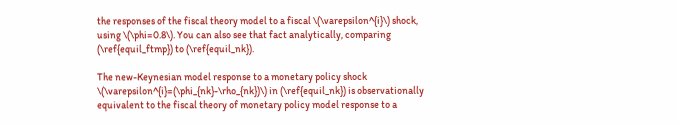the responses of the fiscal theory model to a fiscal \(\varepsilon^{i}\) shock, using \(\phi=0.8\). You can also see that fact analytically, comparing (\ref{equil_ftmp}) to (\ref{equil_nk}).

The new-Keynesian model response to a monetary policy shock \(\varepsilon^{i}=(\phi_{nk}-\rho_{nk})\) in (\ref{equil_nk}) is observationally equivalent to the fiscal theory of monetary policy model response to a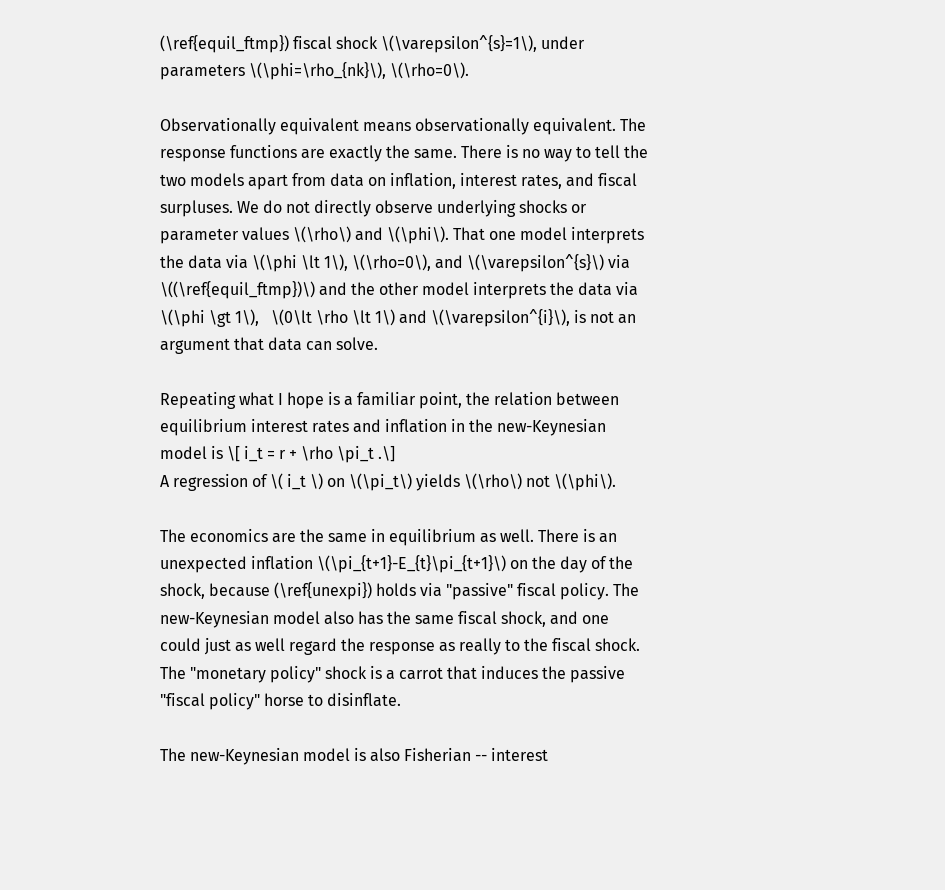(\ref{equil_ftmp}) fiscal shock \(\varepsilon^{s}=1\), under parameters \(\phi=\rho_{nk}\), \(\rho=0\).

Observationally equivalent means observationally equivalent. The response functions are exactly the same. There is no way to tell the two models apart from data on inflation, interest rates, and fiscal surpluses. We do not directly observe underlying shocks or parameter values \(\rho\) and \(\phi\). That one model interprets the data via \(\phi \lt 1\), \(\rho=0\), and \(\varepsilon^{s}\) via \((\ref{equil_ftmp})\) and the other model interprets the data via \(\phi \gt 1\),   \(0\lt \rho \lt 1\) and \(\varepsilon^{i}\), is not an argument that data can solve.

Repeating what I hope is a familiar point, the relation between equilibrium interest rates and inflation in the new-Keynesian model is \[ i_t = r + \rho \pi_t .\]
A regression of \( i_t \) on \(\pi_t\) yields \(\rho\) not \(\phi\).

The economics are the same in equilibrium as well. There is an unexpected inflation \(\pi_{t+1}-E_{t}\pi_{t+1}\) on the day of the shock, because (\ref{unexpi}) holds via "passive" fiscal policy. The new-Keynesian model also has the same fiscal shock, and one could just as well regard the response as really to the fiscal shock. The "monetary policy" shock is a carrot that induces the passive "fiscal policy" horse to disinflate.

The new-Keynesian model is also Fisherian -- interest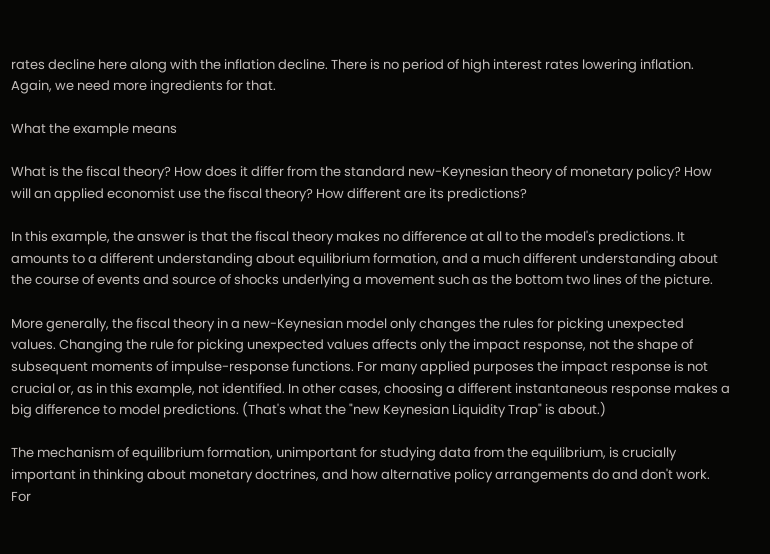rates decline here along with the inflation decline. There is no period of high interest rates lowering inflation. Again, we need more ingredients for that.

What the example means

What is the fiscal theory? How does it differ from the standard new-Keynesian theory of monetary policy? How will an applied economist use the fiscal theory? How different are its predictions?

In this example, the answer is that the fiscal theory makes no difference at all to the model's predictions. It amounts to a different understanding about equilibrium formation, and a much different understanding about the course of events and source of shocks underlying a movement such as the bottom two lines of the picture.

More generally, the fiscal theory in a new-Keynesian model only changes the rules for picking unexpected values. Changing the rule for picking unexpected values affects only the impact response, not the shape of subsequent moments of impulse-response functions. For many applied purposes the impact response is not crucial or, as in this example, not identified. In other cases, choosing a different instantaneous response makes a big difference to model predictions. (That's what the "new Keynesian Liquidity Trap" is about.)

The mechanism of equilibrium formation, unimportant for studying data from the equilibrium, is crucially important in thinking about monetary doctrines, and how alternative policy arrangements do and don't work. For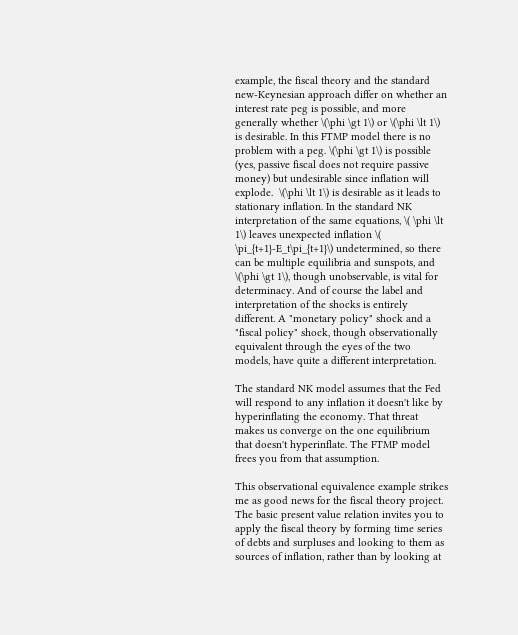example, the fiscal theory and the standard new-Keynesian approach differ on whether an interest rate peg is possible, and more generally whether \(\phi \gt 1\) or \(\phi \lt 1\) is desirable. In this FTMP model there is no problem with a peg. \(\phi \gt 1\) is possible (yes, passive fiscal does not require passive money) but undesirable since inflation will explode.  \(\phi \lt 1\) is desirable as it leads to stationary inflation. In the standard NK interpretation of the same equations, \( \phi \lt 1\) leaves unexpected inflation \( \pi_{t+1}-E_t\pi_{t+1}\) undetermined, so there can be multiple equilibria and sunspots, and \(\phi \gt 1\), though unobservable, is vital for determinacy. And of course the label and interpretation of the shocks is entirely different. A "monetary policy" shock and a "fiscal policy" shock, though observationally equivalent through the eyes of the two models, have quite a different interpretation.

The standard NK model assumes that the Fed will respond to any inflation it doesn't like by hyperinflating the economy. That threat makes us converge on the one equilibrium that doesn't hyperinflate. The FTMP model frees you from that assumption.

This observational equivalence example strikes me as good news for the fiscal theory project. The basic present value relation invites you to apply the fiscal theory by forming time series of debts and surpluses and looking to them as sources of inflation, rather than by looking at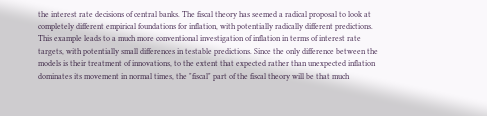the interest rate decisions of central banks. The fiscal theory has seemed a radical proposal to look at completely different empirical foundations for inflation, with potentially radically different predictions. This example leads to a much more conventional investigation of inflation in terms of interest rate targets, with potentially small differences in testable predictions. Since the only difference between the models is their treatment of innovations, to the extent that expected rather than unexpected inflation dominates its movement in normal times, the "fiscal" part of the fiscal theory will be that much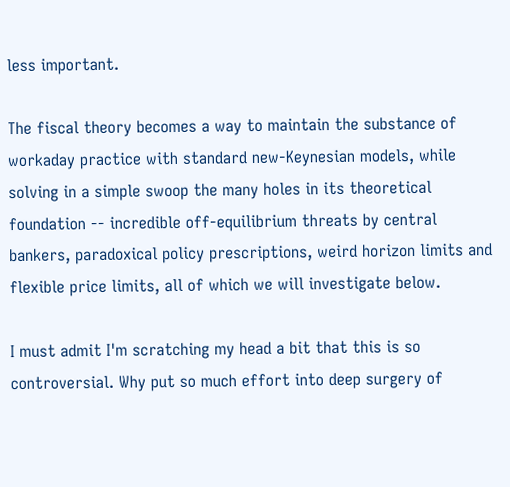less important.

The fiscal theory becomes a way to maintain the substance of workaday practice with standard new-Keynesian models, while solving in a simple swoop the many holes in its theoretical foundation -- incredible off-equilibrium threats by central bankers, paradoxical policy prescriptions, weird horizon limits and flexible price limits, all of which we will investigate below.

I must admit I'm scratching my head a bit that this is so controversial. Why put so much effort into deep surgery of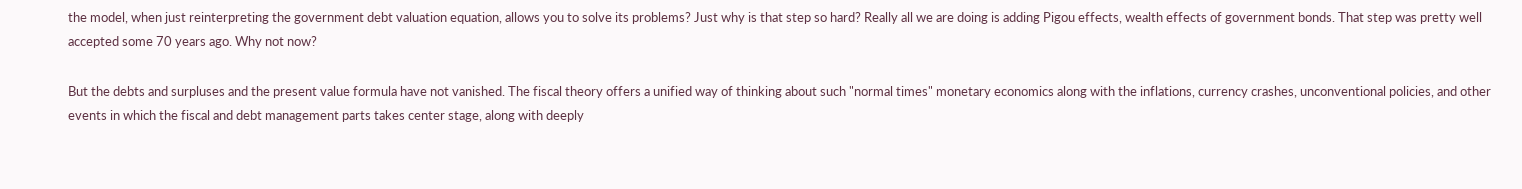the model, when just reinterpreting the government debt valuation equation, allows you to solve its problems? Just why is that step so hard? Really all we are doing is adding Pigou effects, wealth effects of government bonds. That step was pretty well accepted some 70 years ago. Why not now?

But the debts and surpluses and the present value formula have not vanished. The fiscal theory offers a unified way of thinking about such "normal times" monetary economics along with the inflations, currency crashes, unconventional policies, and other events in which the fiscal and debt management parts takes center stage, along with deeply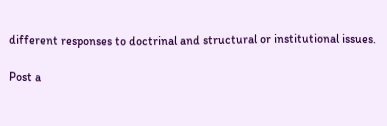different responses to doctrinal and structural or institutional issues.

Post a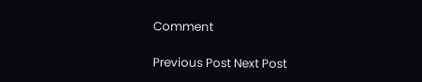Comment

Previous Post Next Post